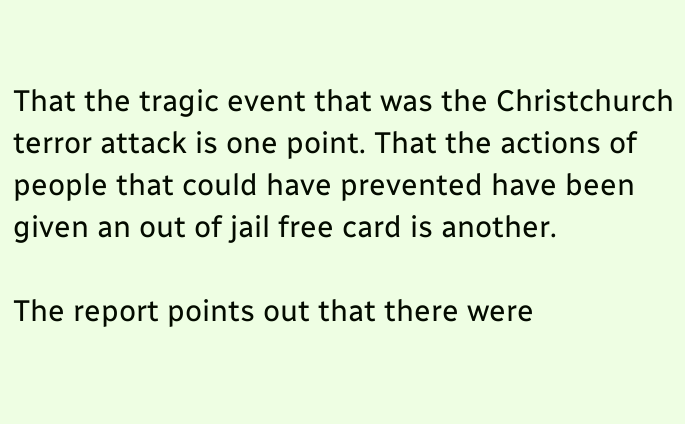That the tragic event that was the Christchurch terror attack is one point. That the actions of people that could have prevented have been given an out of jail free card is another.

The report points out that there were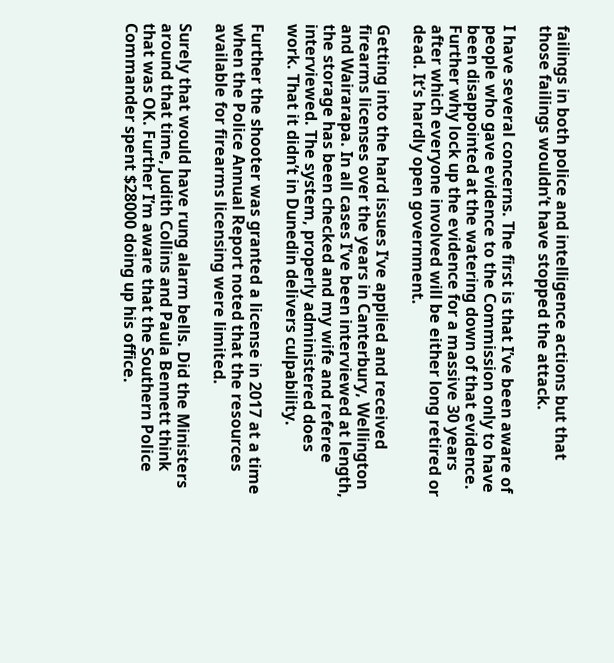failings in both police and intelligence actions but that those failings wouldn’t have stopped the attack.

I have several concerns. The first is that I’ve been aware of people who gave evidence to the Commission only to have been disappointed at the watering down of that evidence. Further why lock up the evidence for a massive 30 years after which everyone involved will be either long retired or dead. It’s hardly open government.

Getting into the hard issues I’ve applied and received firearms licenses over the years in Canterbury, Wellington and Wairarapa. In all cases I’ve been interviewed at length, the storage has been checked and my wife and referee interviewed. The system, properly administered does work. That it didn’t in Dunedin delivers culpability.

Further the shooter was granted a license in 2017 at a time when the Police Annual Report noted that the resources available for firearms licensing were limited.

Surely that would have rung alarm bells. Did the Ministers around that time, Judith Collins and Paula Bennett think that was OK. Further I’m aware that the Southern Police Commander spent $28000 doing up his office.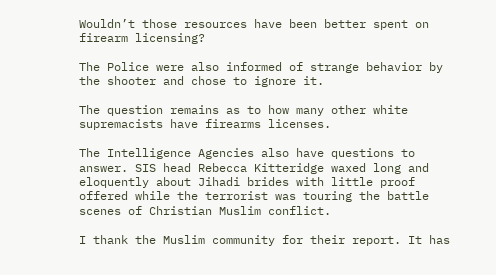Wouldn’t those resources have been better spent on firearm licensing?

The Police were also informed of strange behavior by the shooter and chose to ignore it.

The question remains as to how many other white supremacists have firearms licenses.

The Intelligence Agencies also have questions to answer. SIS head Rebecca Kitteridge waxed long and eloquently about Jihadi brides with little proof offered while the terrorist was touring the battle scenes of Christian Muslim conflict.

I thank the Muslim community for their report. It has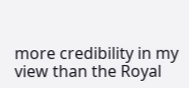more credibility in my view than the Royal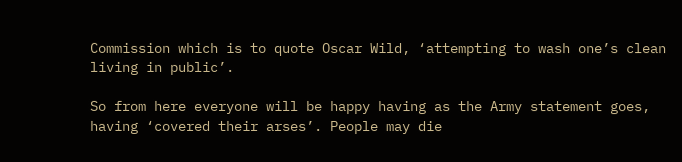Commission which is to quote Oscar Wild, ‘attempting to wash one’s clean living in public’.

So from here everyone will be happy having as the Army statement goes, having ‘covered their arses’. People may die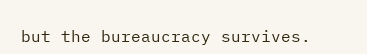but the bureaucracy survives.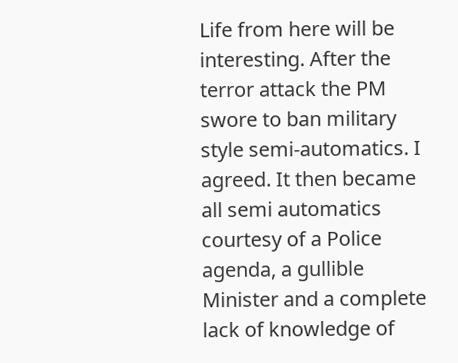Life from here will be interesting. After the terror attack the PM swore to ban military style semi-automatics. I agreed. It then became all semi automatics courtesy of a Police agenda, a gullible Minister and a complete lack of knowledge of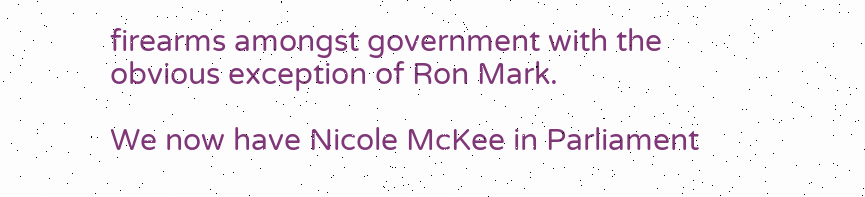firearms amongst government with the obvious exception of Ron Mark.

We now have Nicole McKee in Parliament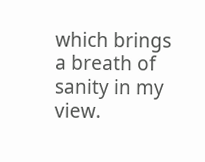which brings a breath of sanity in my view.